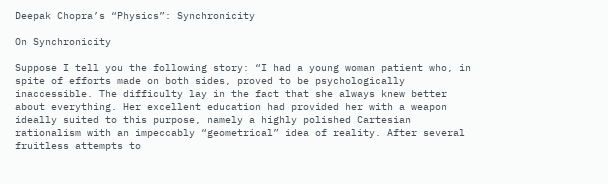Deepak Chopra’s “Physics”: Synchronicity

On Synchronicity

Suppose I tell you the following story: “I had a young woman patient who, in spite of efforts made on both sides, proved to be psychologically inaccessible. The difficulty lay in the fact that she always knew better about everything. Her excellent education had provided her with a weapon ideally suited to this purpose, namely a highly polished Cartesian rationalism with an impeccably “geometrical” idea of reality. After several fruitless attempts to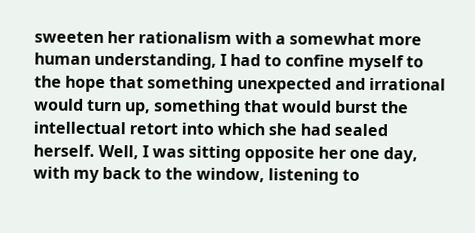sweeten her rationalism with a somewhat more human understanding, I had to confine myself to the hope that something unexpected and irrational would turn up, something that would burst the intellectual retort into which she had sealed herself. Well, I was sitting opposite her one day, with my back to the window, listening to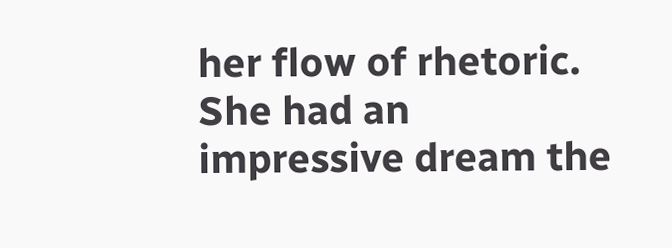her flow of rhetoric. She had an impressive dream the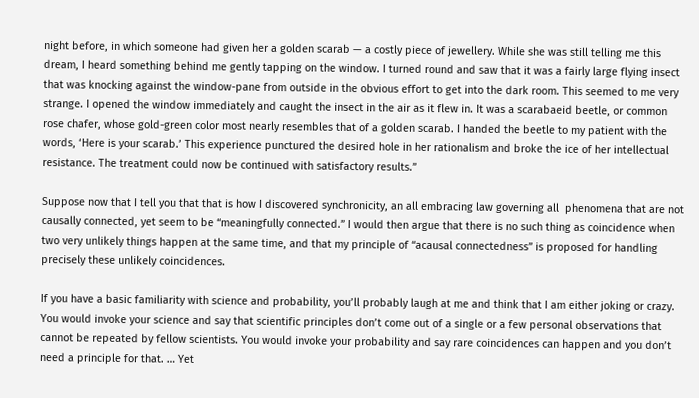night before, in which someone had given her a golden scarab — a costly piece of jewellery. While she was still telling me this dream, I heard something behind me gently tapping on the window. I turned round and saw that it was a fairly large flying insect that was knocking against the window-pane from outside in the obvious effort to get into the dark room. This seemed to me very strange. I opened the window immediately and caught the insect in the air as it flew in. It was a scarabaeid beetle, or common rose chafer, whose gold-green color most nearly resembles that of a golden scarab. I handed the beetle to my patient with the words, ‘Here is your scarab.’ This experience punctured the desired hole in her rationalism and broke the ice of her intellectual resistance. The treatment could now be continued with satisfactory results.”

Suppose now that I tell you that that is how I discovered synchronicity, an all embracing law governing all  phenomena that are not causally connected, yet seem to be “meaningfully connected.” I would then argue that there is no such thing as coincidence when two very unlikely things happen at the same time, and that my principle of “acausal connectedness” is proposed for handling  precisely these unlikely coincidences.

If you have a basic familiarity with science and probability, you’ll probably laugh at me and think that I am either joking or crazy. You would invoke your science and say that scientific principles don’t come out of a single or a few personal observations that cannot be repeated by fellow scientists. You would invoke your probability and say rare coincidences can happen and you don’t need a principle for that. … Yet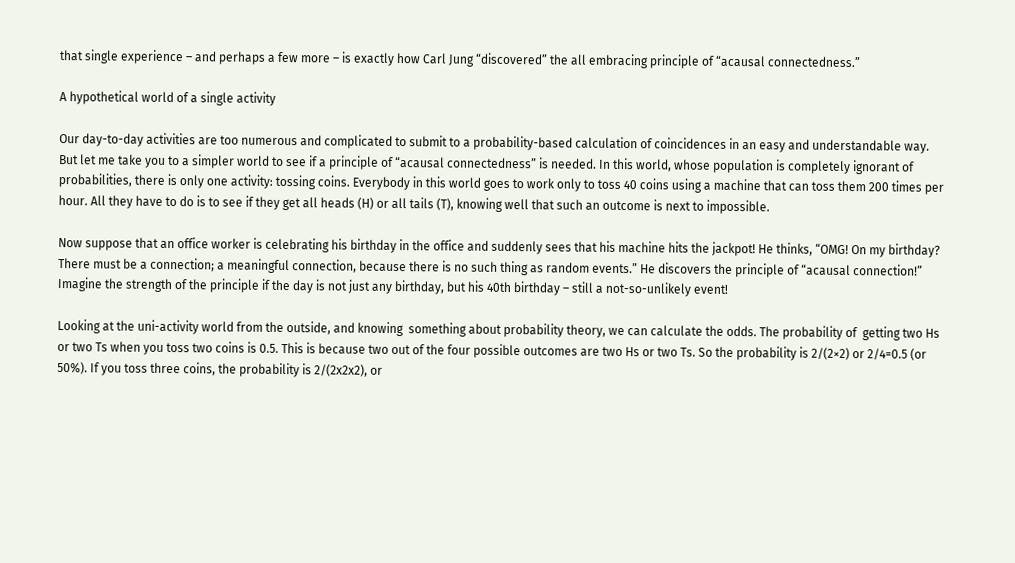that single experience – and perhaps a few more – is exactly how Carl Jung “discovered” the all embracing principle of “acausal connectedness.”

A hypothetical world of a single activity

Our day-to-day activities are too numerous and complicated to submit to a probability-based calculation of coincidences in an easy and understandable way. But let me take you to a simpler world to see if a principle of “acausal connectedness” is needed. In this world, whose population is completely ignorant of probabilities, there is only one activity: tossing coins. Everybody in this world goes to work only to toss 40 coins using a machine that can toss them 200 times per hour. All they have to do is to see if they get all heads (H) or all tails (T), knowing well that such an outcome is next to impossible.

Now suppose that an office worker is celebrating his birthday in the office and suddenly sees that his machine hits the jackpot! He thinks, “OMG! On my birthday? There must be a connection; a meaningful connection, because there is no such thing as random events.” He discovers the principle of “acausal connection!” Imagine the strength of the principle if the day is not just any birthday, but his 40th birthday – still a not-so-unlikely event!

Looking at the uni-activity world from the outside, and knowing  something about probability theory, we can calculate the odds. The probability of  getting two Hs or two Ts when you toss two coins is 0.5. This is because two out of the four possible outcomes are two Hs or two Ts. So the probability is 2/(2×2) or 2/4=0.5 (or 50%). If you toss three coins, the probability is 2/(2x2x2), or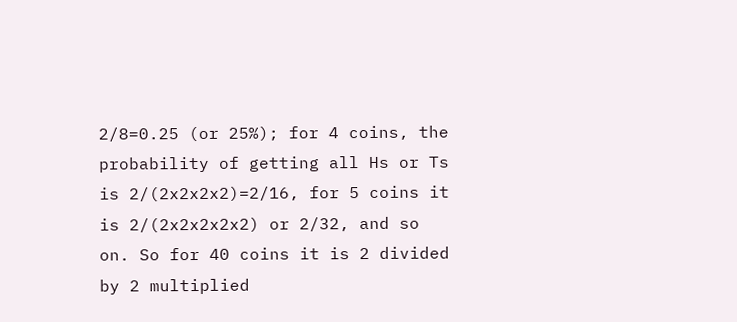2/8=0.25 (or 25%); for 4 coins, the probability of getting all Hs or Ts is 2/(2x2x2x2)=2/16, for 5 coins it is 2/(2x2x2x2x2) or 2/32, and so on. So for 40 coins it is 2 divided by 2 multiplied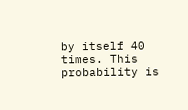by itself 40 times. This probability is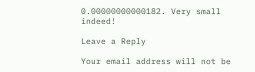0.00000000000182. Very small indeed!

Leave a Reply

Your email address will not be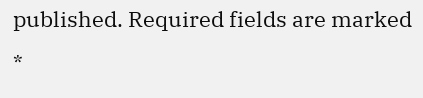published. Required fields are marked *